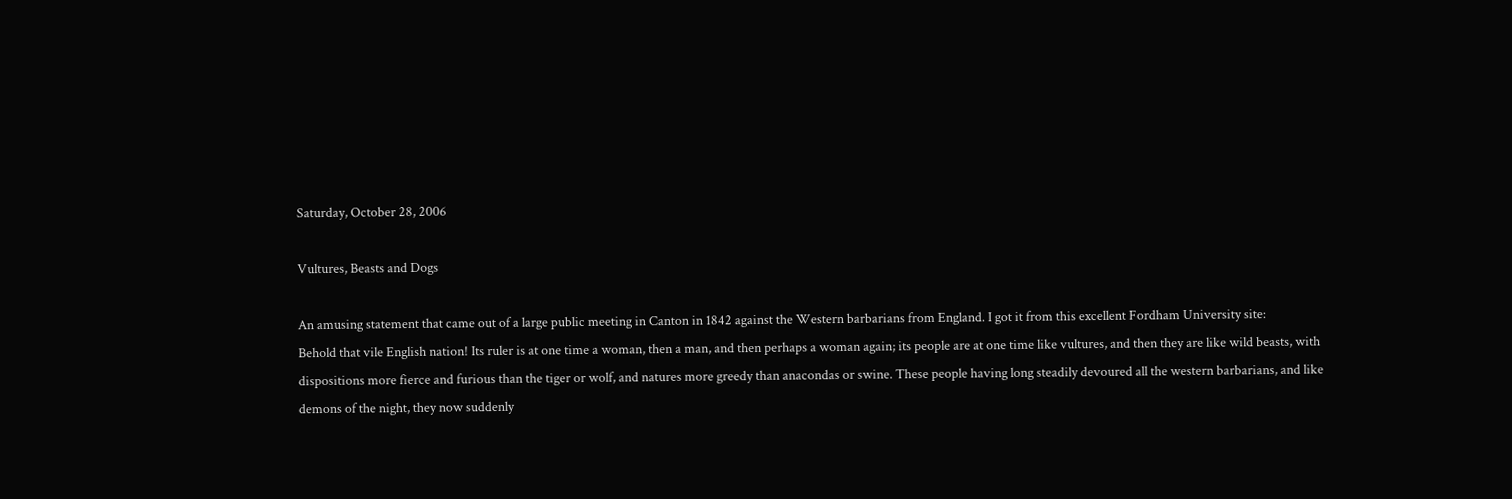Saturday, October 28, 2006

Vultures, Beasts and Dogs

An amusing statement that came out of a large public meeting in Canton in 1842 against the Western barbarians from England. I got it from this excellent Fordham University site:
Behold that vile English nation! Its ruler is at one time a woman, then a man, and then perhaps a woman again; its people are at one time like vultures, and then they are like wild beasts, with dispositions more fierce and furious than the tiger or wolf, and natures more greedy than anacondas or swine. These people having long steadily devoured all the western barbarians, and like demons of the night, they now suddenly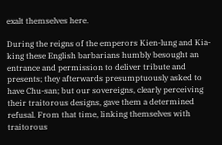exalt themselves here.

During the reigns of the emperors Kien-lung and Kia-king these English barbarians humbly besought an entrance and permission to deliver tribute and presents; they afterwards presumptuously asked to have Chu-san; but our sovereigns, clearly perceiving their traitorous designs, gave them a determined refusal. From that time, linking themselves with traitorous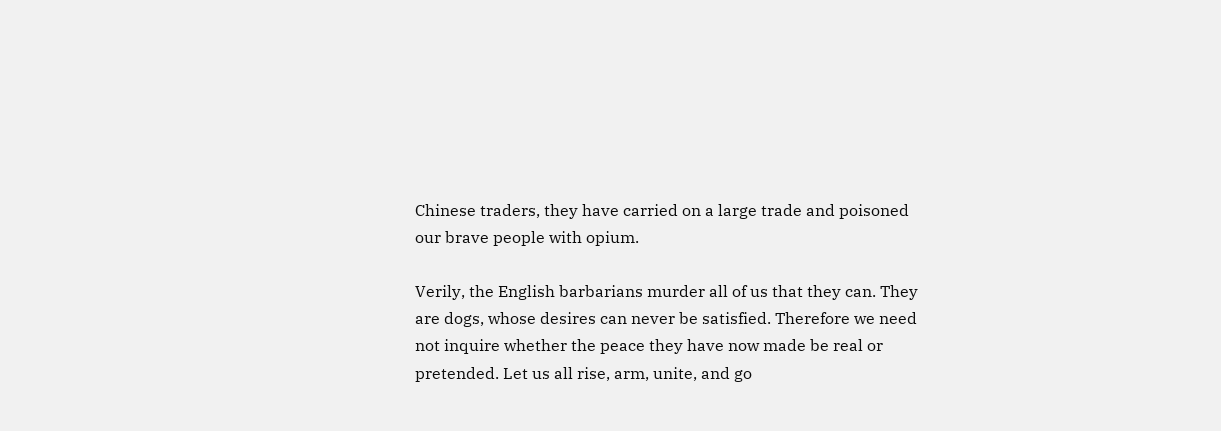Chinese traders, they have carried on a large trade and poisoned our brave people with opium.

Verily, the English barbarians murder all of us that they can. They are dogs, whose desires can never be satisfied. Therefore we need not inquire whether the peace they have now made be real or pretended. Let us all rise, arm, unite, and go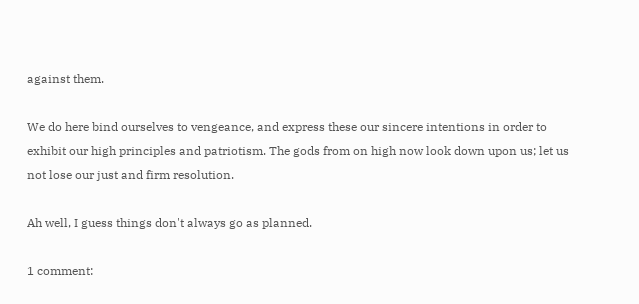against them.

We do here bind ourselves to vengeance, and express these our sincere intentions in order to exhibit our high principles and patriotism. The gods from on high now look down upon us; let us not lose our just and firm resolution.

Ah well, I guess things don't always go as planned.

1 comment: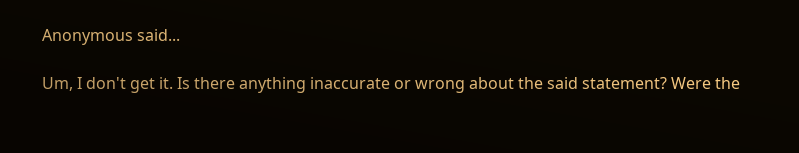Anonymous said...

Um, I don't get it. Is there anything inaccurate or wrong about the said statement? Were the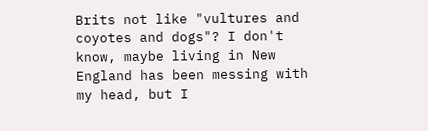Brits not like "vultures and coyotes and dogs"? I don't know, maybe living in New England has been messing with my head, but I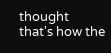thought that's how the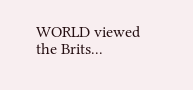WORLD viewed the Brits...